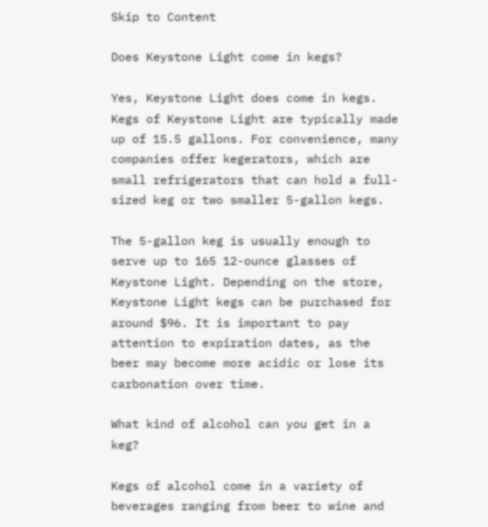Skip to Content

Does Keystone Light come in kegs?

Yes, Keystone Light does come in kegs. Kegs of Keystone Light are typically made up of 15.5 gallons. For convenience, many companies offer kegerators, which are small refrigerators that can hold a full-sized keg or two smaller 5-gallon kegs.

The 5-gallon keg is usually enough to serve up to 165 12-ounce glasses of Keystone Light. Depending on the store, Keystone Light kegs can be purchased for around $96. It is important to pay attention to expiration dates, as the beer may become more acidic or lose its carbonation over time.

What kind of alcohol can you get in a keg?

Kegs of alcohol come in a variety of beverages ranging from beer to wine and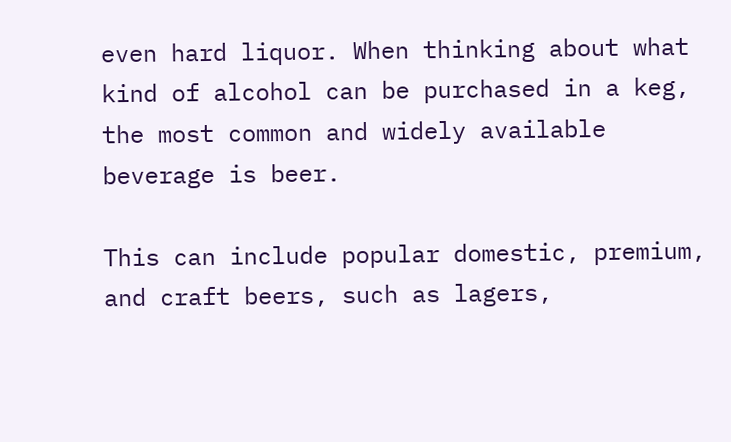even hard liquor. When thinking about what kind of alcohol can be purchased in a keg, the most common and widely available beverage is beer.

This can include popular domestic, premium, and craft beers, such as lagers,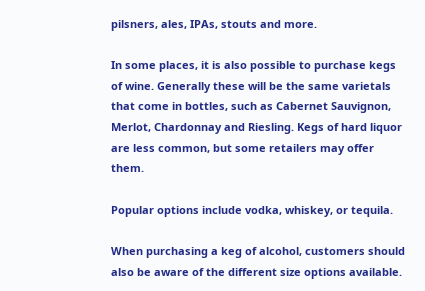pilsners, ales, IPAs, stouts and more.

In some places, it is also possible to purchase kegs of wine. Generally these will be the same varietals that come in bottles, such as Cabernet Sauvignon, Merlot, Chardonnay and Riesling. Kegs of hard liquor are less common, but some retailers may offer them.

Popular options include vodka, whiskey, or tequila.

When purchasing a keg of alcohol, customers should also be aware of the different size options available.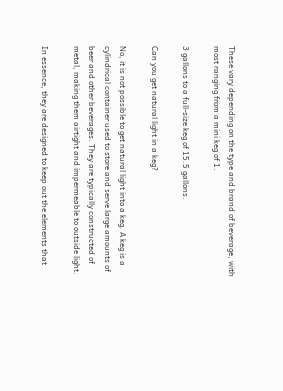These vary depending on the type and brand of beverage, with most ranging from a mini keg of 1.

3 gallons to a full-size keg of 15.5 gallons.

Can you get natural light in a keg?

No, it is not possible to get natural light into a keg. A keg is a cylindrical container used to store and serve large amounts of beer and other beverages. They are typically constructed of metal, making them airtight and impermeable to outside light.

In essence, they are designed to keep out the elements that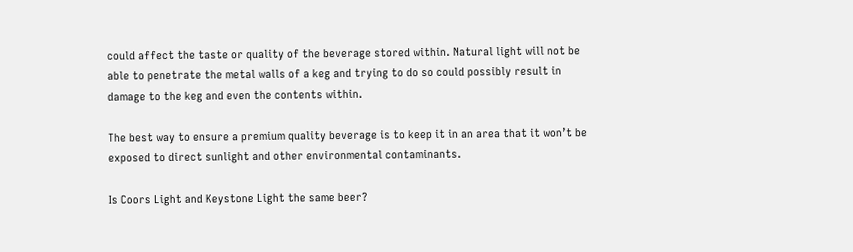could affect the taste or quality of the beverage stored within. Natural light will not be able to penetrate the metal walls of a keg and trying to do so could possibly result in damage to the keg and even the contents within.

The best way to ensure a premium quality beverage is to keep it in an area that it won’t be exposed to direct sunlight and other environmental contaminants.

Is Coors Light and Keystone Light the same beer?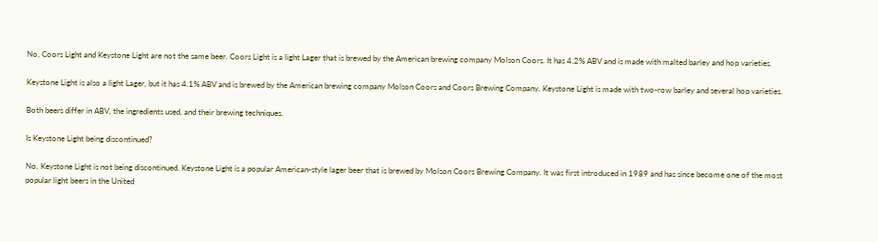No, Coors Light and Keystone Light are not the same beer. Coors Light is a light Lager that is brewed by the American brewing company Molson Coors. It has 4.2% ABV and is made with malted barley and hop varieties.

Keystone Light is also a light Lager, but it has 4.1% ABV and is brewed by the American brewing company Molson Coors and Coors Brewing Company. Keystone Light is made with two-row barley and several hop varieties.

Both beers differ in ABV, the ingredients used, and their brewing techniques.

Is Keystone Light being discontinued?

No, Keystone Light is not being discontinued. Keystone Light is a popular American-style lager beer that is brewed by Molson Coors Brewing Company. It was first introduced in 1989 and has since become one of the most popular light beers in the United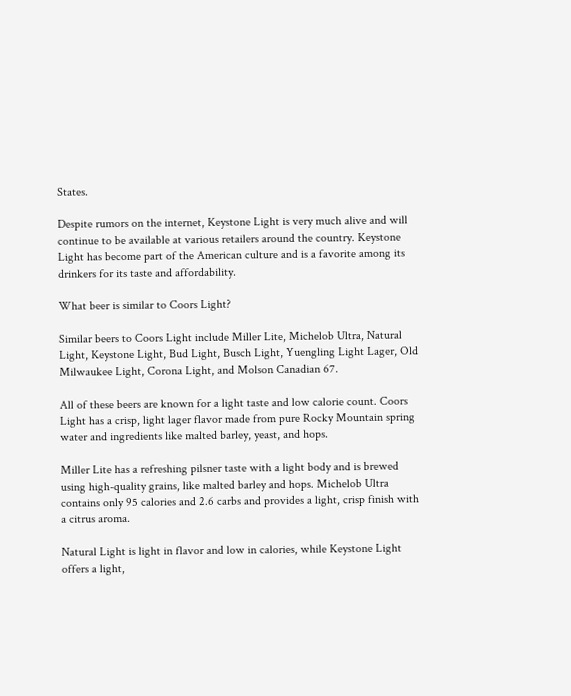States.

Despite rumors on the internet, Keystone Light is very much alive and will continue to be available at various retailers around the country. Keystone Light has become part of the American culture and is a favorite among its drinkers for its taste and affordability.

What beer is similar to Coors Light?

Similar beers to Coors Light include Miller Lite, Michelob Ultra, Natural Light, Keystone Light, Bud Light, Busch Light, Yuengling Light Lager, Old Milwaukee Light, Corona Light, and Molson Canadian 67.

All of these beers are known for a light taste and low calorie count. Coors Light has a crisp, light lager flavor made from pure Rocky Mountain spring water and ingredients like malted barley, yeast, and hops.

Miller Lite has a refreshing pilsner taste with a light body and is brewed using high-quality grains, like malted barley and hops. Michelob Ultra contains only 95 calories and 2.6 carbs and provides a light, crisp finish with a citrus aroma.

Natural Light is light in flavor and low in calories, while Keystone Light offers a light,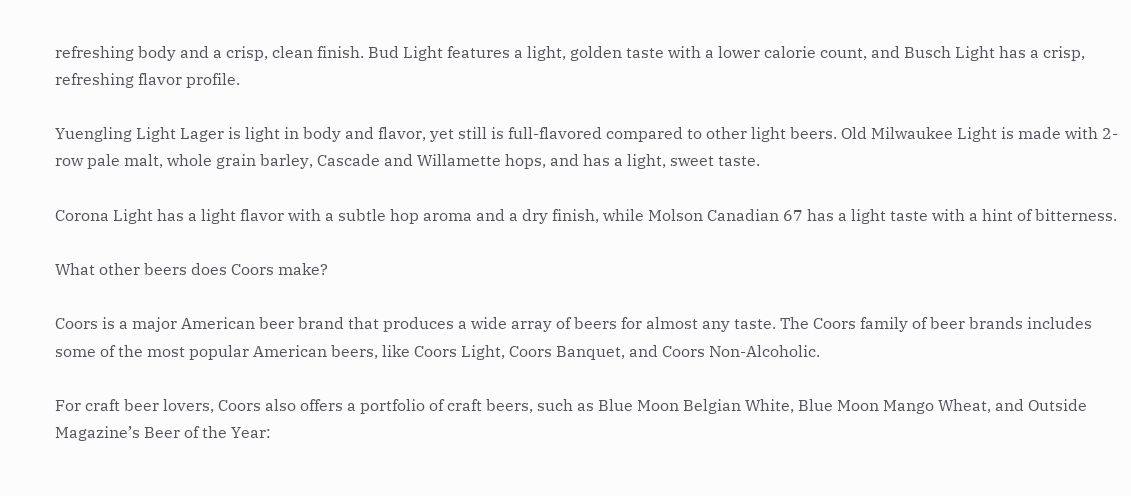refreshing body and a crisp, clean finish. Bud Light features a light, golden taste with a lower calorie count, and Busch Light has a crisp, refreshing flavor profile.

Yuengling Light Lager is light in body and flavor, yet still is full-flavored compared to other light beers. Old Milwaukee Light is made with 2-row pale malt, whole grain barley, Cascade and Willamette hops, and has a light, sweet taste.

Corona Light has a light flavor with a subtle hop aroma and a dry finish, while Molson Canadian 67 has a light taste with a hint of bitterness.

What other beers does Coors make?

Coors is a major American beer brand that produces a wide array of beers for almost any taste. The Coors family of beer brands includes some of the most popular American beers, like Coors Light, Coors Banquet, and Coors Non-Alcoholic.

For craft beer lovers, Coors also offers a portfolio of craft beers, such as Blue Moon Belgian White, Blue Moon Mango Wheat, and Outside Magazine’s Beer of the Year: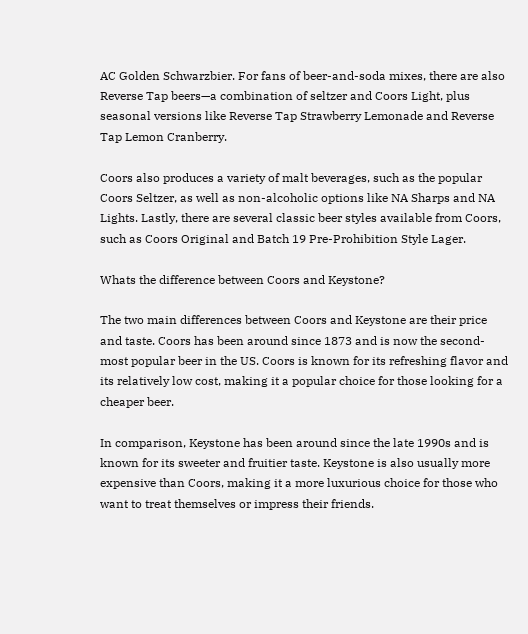AC Golden Schwarzbier. For fans of beer-and-soda mixes, there are also Reverse Tap beers—a combination of seltzer and Coors Light, plus seasonal versions like Reverse Tap Strawberry Lemonade and Reverse Tap Lemon Cranberry.

Coors also produces a variety of malt beverages, such as the popular Coors Seltzer, as well as non-alcoholic options like NA Sharps and NA Lights. Lastly, there are several classic beer styles available from Coors, such as Coors Original and Batch 19 Pre-Prohibition Style Lager.

Whats the difference between Coors and Keystone?

The two main differences between Coors and Keystone are their price and taste. Coors has been around since 1873 and is now the second-most popular beer in the US. Coors is known for its refreshing flavor and its relatively low cost, making it a popular choice for those looking for a cheaper beer.

In comparison, Keystone has been around since the late 1990s and is known for its sweeter and fruitier taste. Keystone is also usually more expensive than Coors, making it a more luxurious choice for those who want to treat themselves or impress their friends.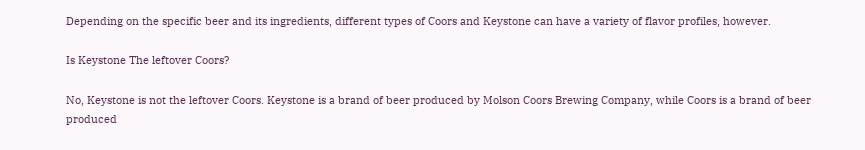Depending on the specific beer and its ingredients, different types of Coors and Keystone can have a variety of flavor profiles, however.

Is Keystone The leftover Coors?

No, Keystone is not the leftover Coors. Keystone is a brand of beer produced by Molson Coors Brewing Company, while Coors is a brand of beer produced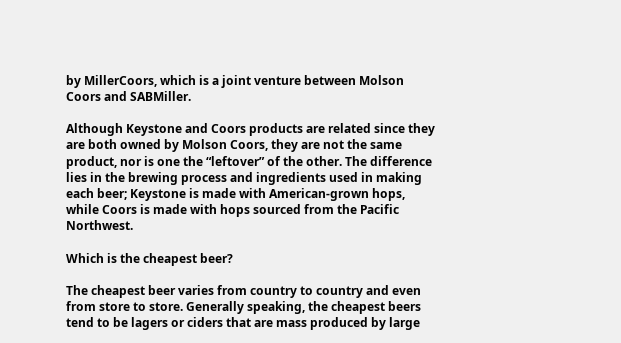by MillerCoors, which is a joint venture between Molson Coors and SABMiller.

Although Keystone and Coors products are related since they are both owned by Molson Coors, they are not the same product, nor is one the “leftover” of the other. The difference lies in the brewing process and ingredients used in making each beer; Keystone is made with American-grown hops, while Coors is made with hops sourced from the Pacific Northwest.

Which is the cheapest beer?

The cheapest beer varies from country to country and even from store to store. Generally speaking, the cheapest beers tend to be lagers or ciders that are mass produced by large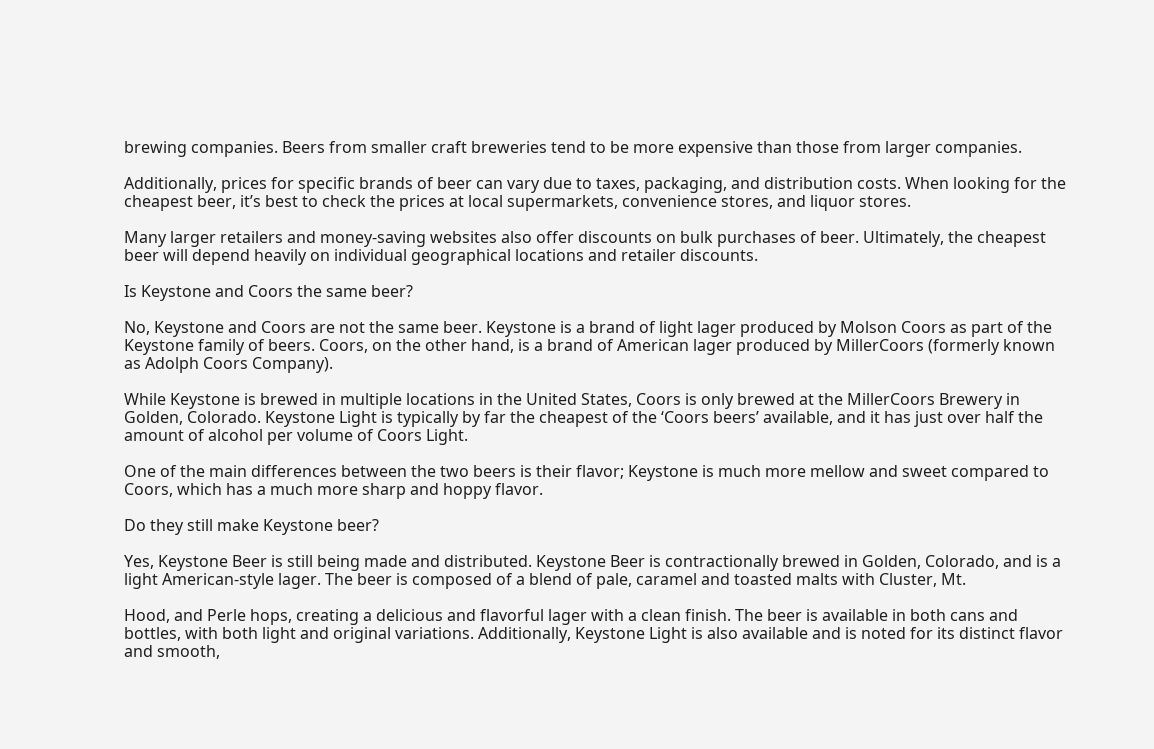brewing companies. Beers from smaller craft breweries tend to be more expensive than those from larger companies.

Additionally, prices for specific brands of beer can vary due to taxes, packaging, and distribution costs. When looking for the cheapest beer, it’s best to check the prices at local supermarkets, convenience stores, and liquor stores.

Many larger retailers and money-saving websites also offer discounts on bulk purchases of beer. Ultimately, the cheapest beer will depend heavily on individual geographical locations and retailer discounts.

Is Keystone and Coors the same beer?

No, Keystone and Coors are not the same beer. Keystone is a brand of light lager produced by Molson Coors as part of the Keystone family of beers. Coors, on the other hand, is a brand of American lager produced by MillerCoors (formerly known as Adolph Coors Company).

While Keystone is brewed in multiple locations in the United States, Coors is only brewed at the MillerCoors Brewery in Golden, Colorado. Keystone Light is typically by far the cheapest of the ‘Coors beers’ available, and it has just over half the amount of alcohol per volume of Coors Light.

One of the main differences between the two beers is their flavor; Keystone is much more mellow and sweet compared to Coors, which has a much more sharp and hoppy flavor.

Do they still make Keystone beer?

Yes, Keystone Beer is still being made and distributed. Keystone Beer is contractionally brewed in Golden, Colorado, and is a light American-style lager. The beer is composed of a blend of pale, caramel and toasted malts with Cluster, Mt.

Hood, and Perle hops, creating a delicious and flavorful lager with a clean finish. The beer is available in both cans and bottles, with both light and original variations. Additionally, Keystone Light is also available and is noted for its distinct flavor and smooth,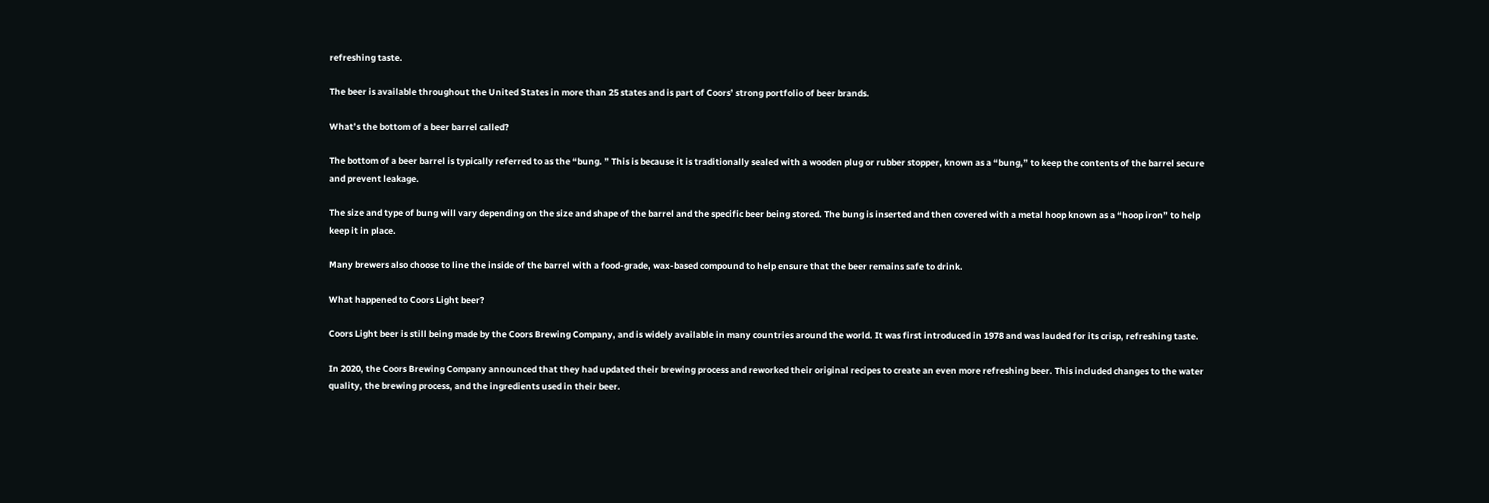refreshing taste.

The beer is available throughout the United States in more than 25 states and is part of Coors’ strong portfolio of beer brands.

What’s the bottom of a beer barrel called?

The bottom of a beer barrel is typically referred to as the “bung. ” This is because it is traditionally sealed with a wooden plug or rubber stopper, known as a “bung,” to keep the contents of the barrel secure and prevent leakage.

The size and type of bung will vary depending on the size and shape of the barrel and the specific beer being stored. The bung is inserted and then covered with a metal hoop known as a “hoop iron” to help keep it in place.

Many brewers also choose to line the inside of the barrel with a food-grade, wax-based compound to help ensure that the beer remains safe to drink.

What happened to Coors Light beer?

Coors Light beer is still being made by the Coors Brewing Company, and is widely available in many countries around the world. It was first introduced in 1978 and was lauded for its crisp, refreshing taste.

In 2020, the Coors Brewing Company announced that they had updated their brewing process and reworked their original recipes to create an even more refreshing beer. This included changes to the water quality, the brewing process, and the ingredients used in their beer.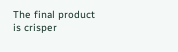The final product is crisper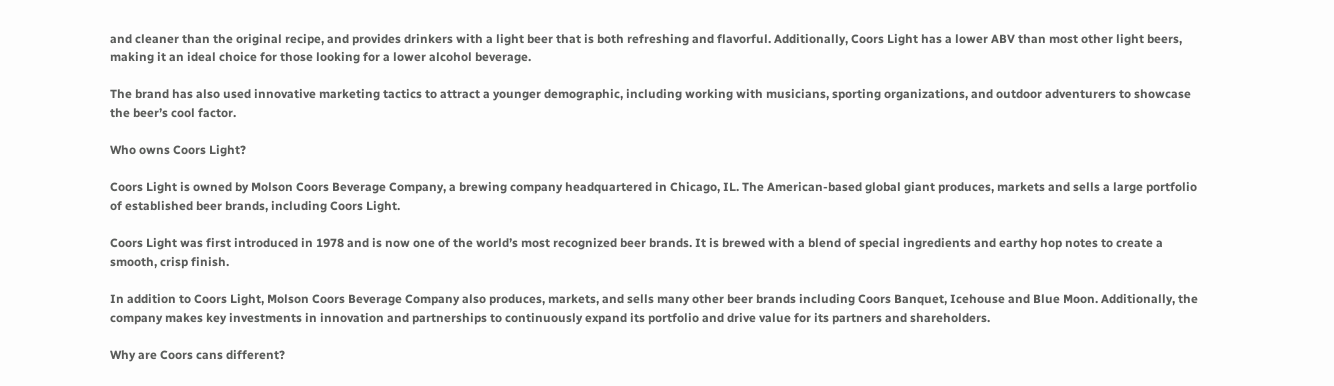and cleaner than the original recipe, and provides drinkers with a light beer that is both refreshing and flavorful. Additionally, Coors Light has a lower ABV than most other light beers, making it an ideal choice for those looking for a lower alcohol beverage.

The brand has also used innovative marketing tactics to attract a younger demographic, including working with musicians, sporting organizations, and outdoor adventurers to showcase the beer’s cool factor.

Who owns Coors Light?

Coors Light is owned by Molson Coors Beverage Company, a brewing company headquartered in Chicago, IL. The American-based global giant produces, markets and sells a large portfolio of established beer brands, including Coors Light.

Coors Light was first introduced in 1978 and is now one of the world’s most recognized beer brands. It is brewed with a blend of special ingredients and earthy hop notes to create a smooth, crisp finish.

In addition to Coors Light, Molson Coors Beverage Company also produces, markets, and sells many other beer brands including Coors Banquet, Icehouse and Blue Moon. Additionally, the company makes key investments in innovation and partnerships to continuously expand its portfolio and drive value for its partners and shareholders.

Why are Coors cans different?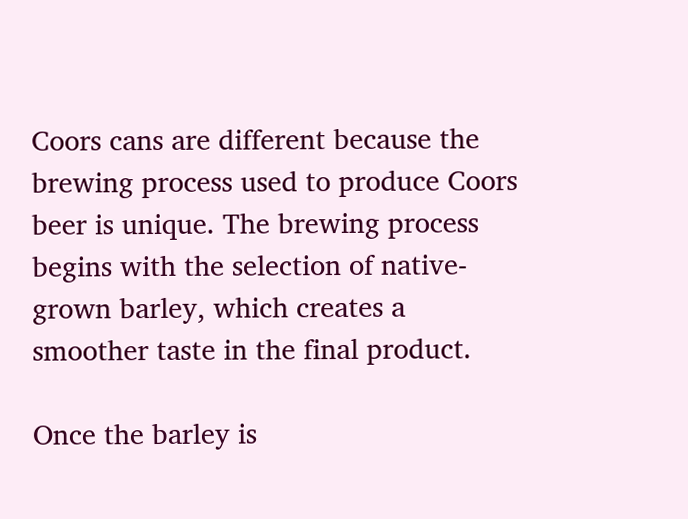Coors cans are different because the brewing process used to produce Coors beer is unique. The brewing process begins with the selection of native-grown barley, which creates a smoother taste in the final product.

Once the barley is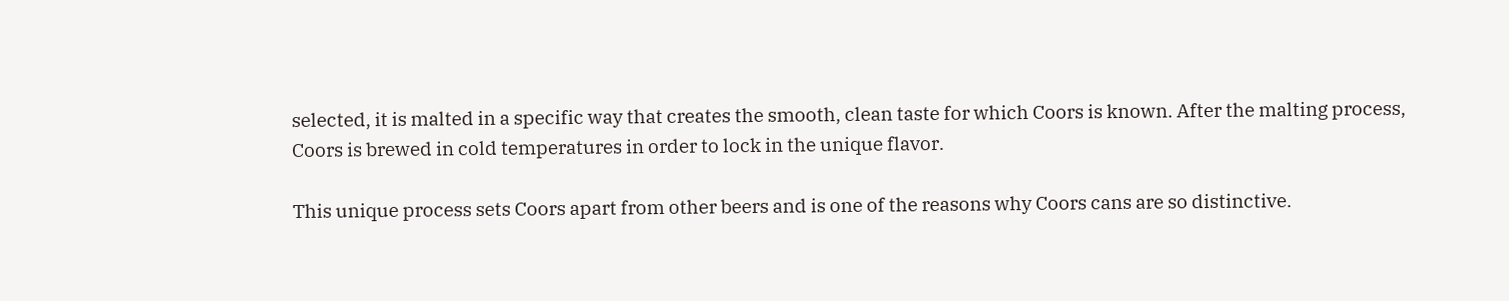selected, it is malted in a specific way that creates the smooth, clean taste for which Coors is known. After the malting process, Coors is brewed in cold temperatures in order to lock in the unique flavor.

This unique process sets Coors apart from other beers and is one of the reasons why Coors cans are so distinctive.